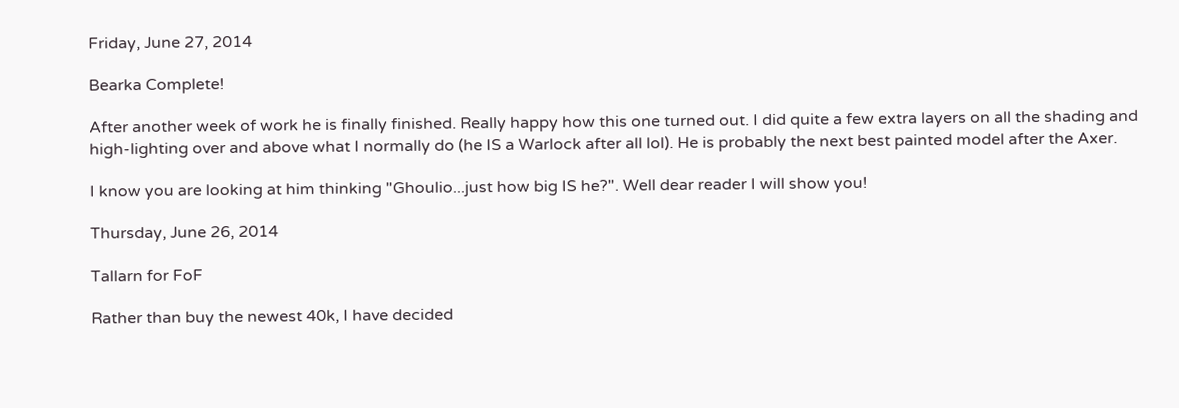Friday, June 27, 2014

Bearka Complete!

After another week of work he is finally finished. Really happy how this one turned out. I did quite a few extra layers on all the shading and high-lighting over and above what I normally do (he IS a Warlock after all lol). He is probably the next best painted model after the Axer.

I know you are looking at him thinking "Ghoulio...just how big IS he?". Well dear reader I will show you!

Thursday, June 26, 2014

Tallarn for FoF

Rather than buy the newest 40k, I have decided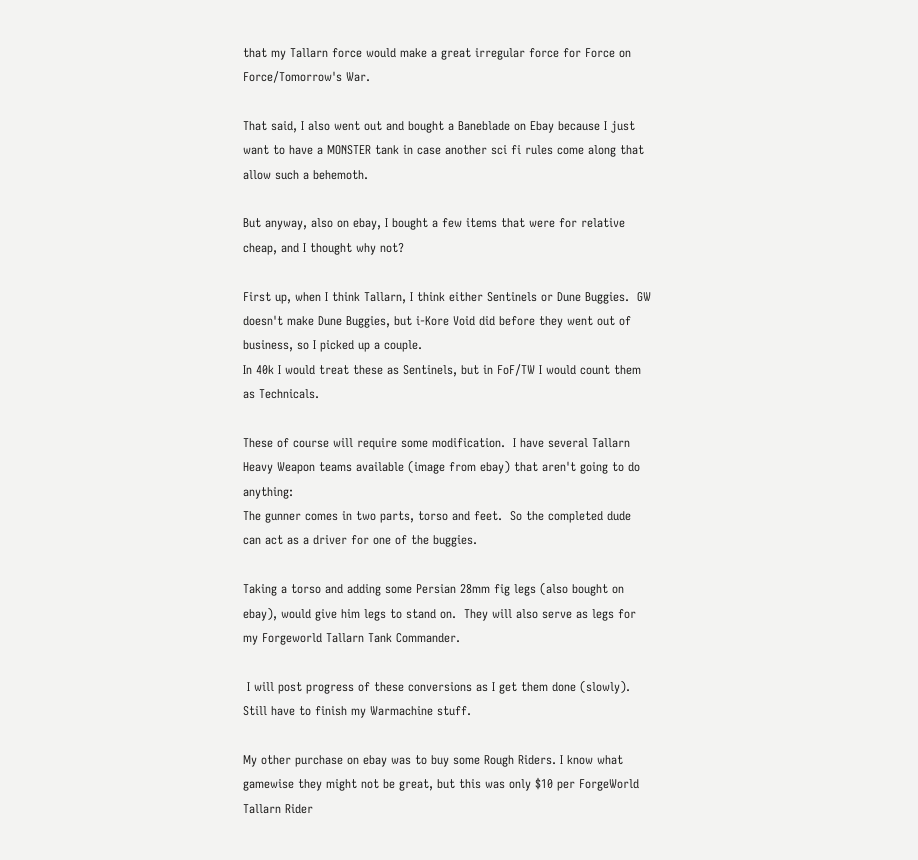that my Tallarn force would make a great irregular force for Force on Force/Tomorrow's War.

That said, I also went out and bought a Baneblade on Ebay because I just want to have a MONSTER tank in case another sci fi rules come along that allow such a behemoth.

But anyway, also on ebay, I bought a few items that were for relative cheap, and I thought why not?

First up, when I think Tallarn, I think either Sentinels or Dune Buggies.  GW doesn't make Dune Buggies, but i-Kore Void did before they went out of business, so I picked up a couple.
In 40k I would treat these as Sentinels, but in FoF/TW I would count them as Technicals.

These of course will require some modification.  I have several Tallarn Heavy Weapon teams available (image from ebay) that aren't going to do anything:
The gunner comes in two parts, torso and feet.  So the completed dude can act as a driver for one of the buggies.

Taking a torso and adding some Persian 28mm fig legs (also bought on ebay), would give him legs to stand on.  They will also serve as legs for my Forgeworld Tallarn Tank Commander.

 I will post progress of these conversions as I get them done (slowly).  Still have to finish my Warmachine stuff.

My other purchase on ebay was to buy some Rough Riders. I know what gamewise they might not be great, but this was only $10 per ForgeWorld Tallarn Rider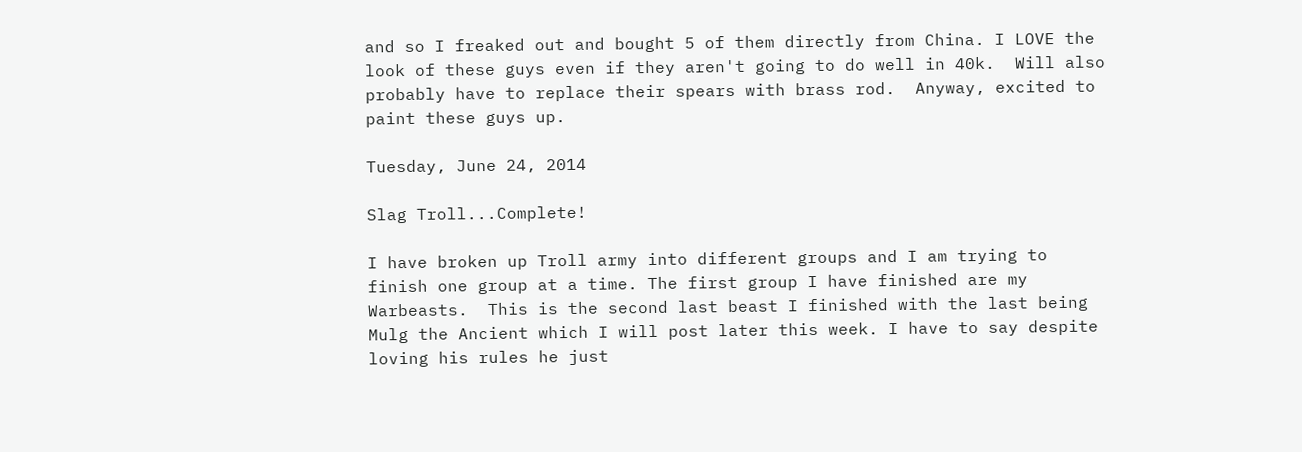and so I freaked out and bought 5 of them directly from China. I LOVE the look of these guys even if they aren't going to do well in 40k.  Will also probably have to replace their spears with brass rod.  Anyway, excited to paint these guys up.

Tuesday, June 24, 2014

Slag Troll...Complete!

I have broken up Troll army into different groups and I am trying to finish one group at a time. The first group I have finished are my Warbeasts.  This is the second last beast I finished with the last being Mulg the Ancient which I will post later this week. I have to say despite loving his rules he just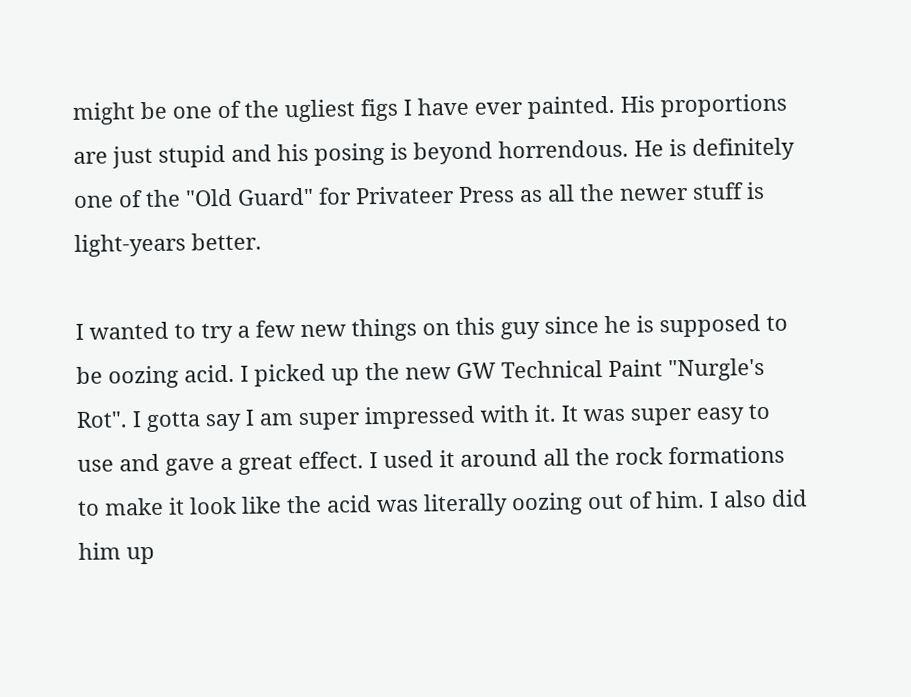might be one of the ugliest figs I have ever painted. His proportions are just stupid and his posing is beyond horrendous. He is definitely one of the "Old Guard" for Privateer Press as all the newer stuff is light-years better.

I wanted to try a few new things on this guy since he is supposed to be oozing acid. I picked up the new GW Technical Paint "Nurgle's Rot". I gotta say I am super impressed with it. It was super easy to use and gave a great effect. I used it around all the rock formations to make it look like the acid was literally oozing out of him. I also did him up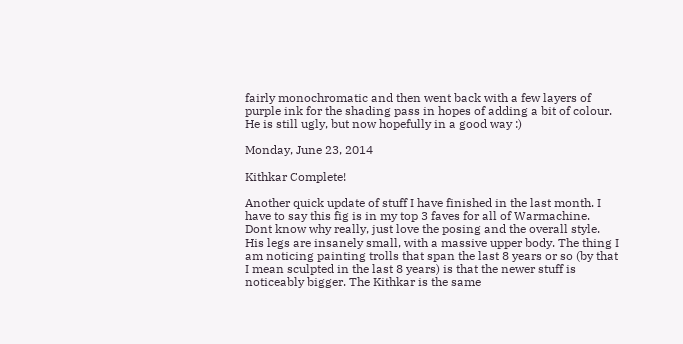fairly monochromatic and then went back with a few layers of purple ink for the shading pass in hopes of adding a bit of colour. He is still ugly, but now hopefully in a good way :)

Monday, June 23, 2014

Kithkar Complete!

Another quick update of stuff I have finished in the last month. I have to say this fig is in my top 3 faves for all of Warmachine. Dont know why really, just love the posing and the overall style. His legs are insanely small, with a massive upper body. The thing I am noticing painting trolls that span the last 8 years or so (by that I mean sculpted in the last 8 years) is that the newer stuff is noticeably bigger. The Kithkar is the same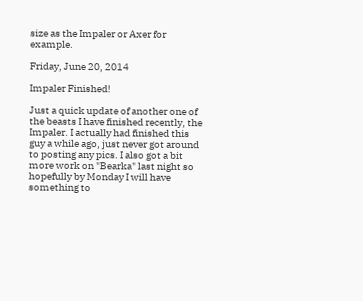size as the Impaler or Axer for example.

Friday, June 20, 2014

Impaler Finished!

Just a quick update of another one of the beasts I have finished recently, the Impaler. I actually had finished this guy a while ago, just never got around to posting any pics. I also got a bit more work on "Bearka" last night so hopefully by Monday I will have something to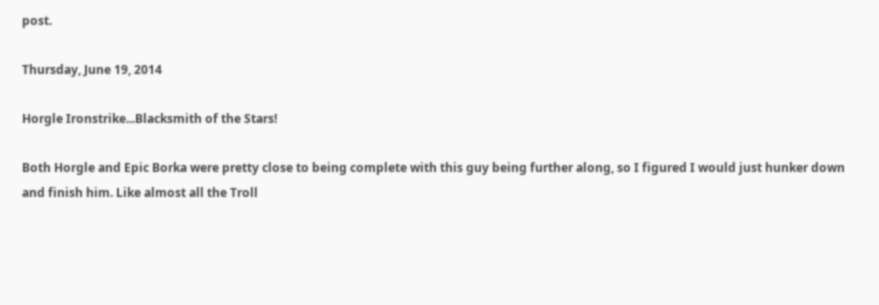post.

Thursday, June 19, 2014

Horgle Ironstrike...Blacksmith of the Stars!

Both Horgle and Epic Borka were pretty close to being complete with this guy being further along, so I figured I would just hunker down and finish him. Like almost all the Troll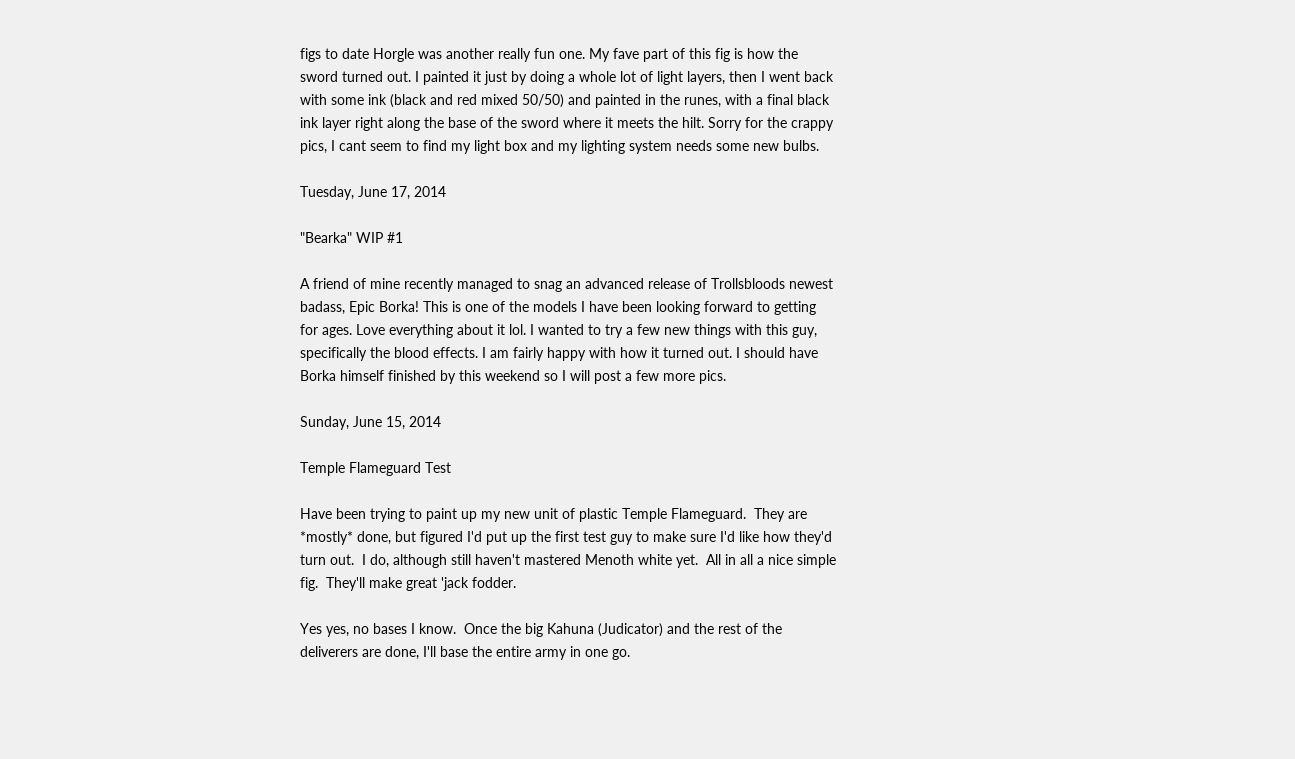figs to date Horgle was another really fun one. My fave part of this fig is how the sword turned out. I painted it just by doing a whole lot of light layers, then I went back with some ink (black and red mixed 50/50) and painted in the runes, with a final black ink layer right along the base of the sword where it meets the hilt. Sorry for the crappy pics, I cant seem to find my light box and my lighting system needs some new bulbs.

Tuesday, June 17, 2014

"Bearka" WIP #1

A friend of mine recently managed to snag an advanced release of Trollsbloods newest badass, Epic Borka! This is one of the models I have been looking forward to getting for ages. Love everything about it lol. I wanted to try a few new things with this guy, specifically the blood effects. I am fairly happy with how it turned out. I should have Borka himself finished by this weekend so I will post a few more pics.

Sunday, June 15, 2014

Temple Flameguard Test

Have been trying to paint up my new unit of plastic Temple Flameguard.  They are *mostly* done, but figured I'd put up the first test guy to make sure I'd like how they'd turn out.  I do, although still haven't mastered Menoth white yet.  All in all a nice simple fig.  They'll make great 'jack fodder.

Yes yes, no bases I know.  Once the big Kahuna (Judicator) and the rest of the deliverers are done, I'll base the entire army in one go.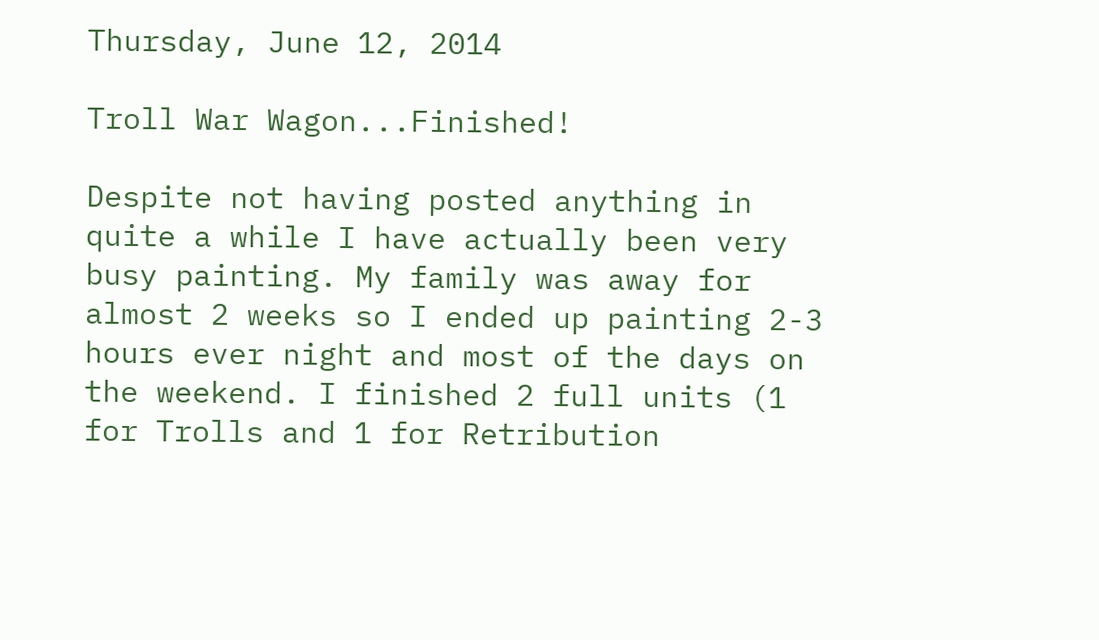Thursday, June 12, 2014

Troll War Wagon...Finished!

Despite not having posted anything in quite a while I have actually been very busy painting. My family was away for almost 2 weeks so I ended up painting 2-3 hours ever night and most of the days on the weekend. I finished 2 full units (1 for Trolls and 1 for Retribution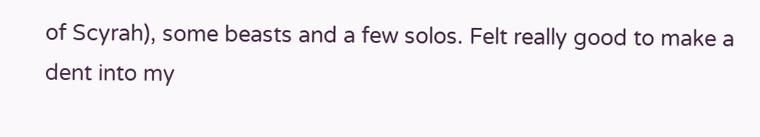of Scyrah), some beasts and a few solos. Felt really good to make a dent into my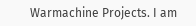Warmachine Projects. I am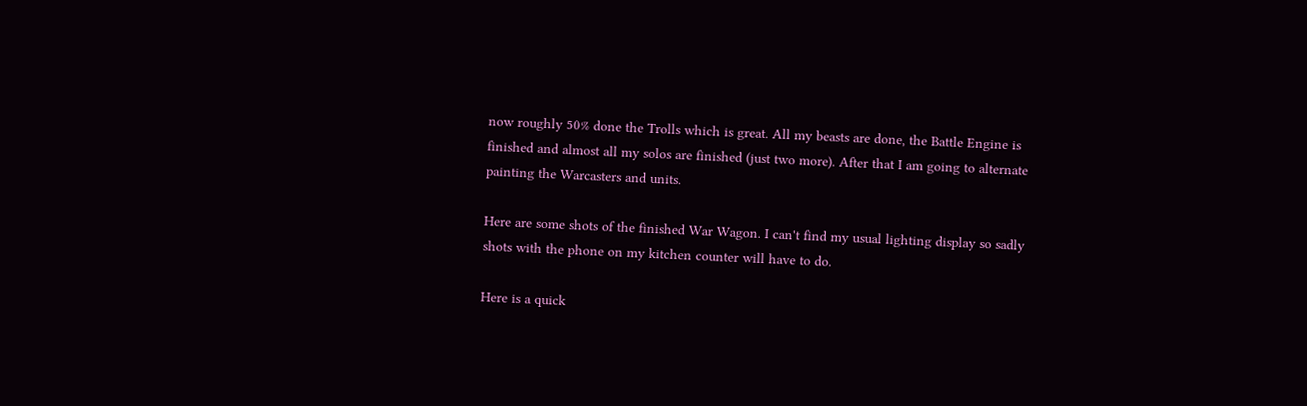now roughly 50% done the Trolls which is great. All my beasts are done, the Battle Engine is finished and almost all my solos are finished (just two more). After that I am going to alternate painting the Warcasters and units.

Here are some shots of the finished War Wagon. I can't find my usual lighting display so sadly shots with the phone on my kitchen counter will have to do.

Here is a quick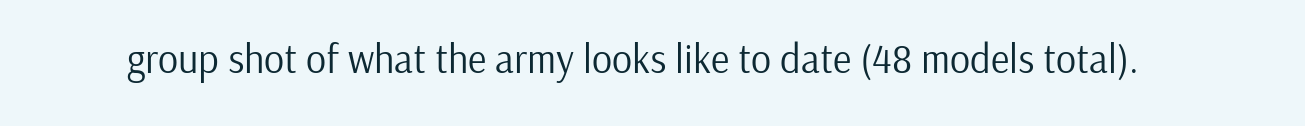group shot of what the army looks like to date (48 models total).